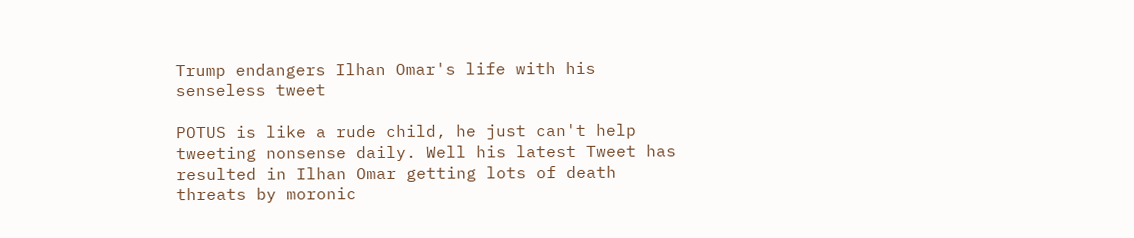Trump endangers Ilhan Omar's life with his senseless tweet

POTUS is like a rude child, he just can't help tweeting nonsense daily. Well his latest Tweet has resulted in Ilhan Omar getting lots of death threats by moronic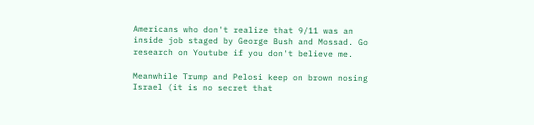Americans who don't realize that 9/11 was an inside job staged by George Bush and Mossad. Go research on Youtube if you don't believe me.

Meanwhile Trump and Pelosi keep on brown nosing Israel (it is no secret that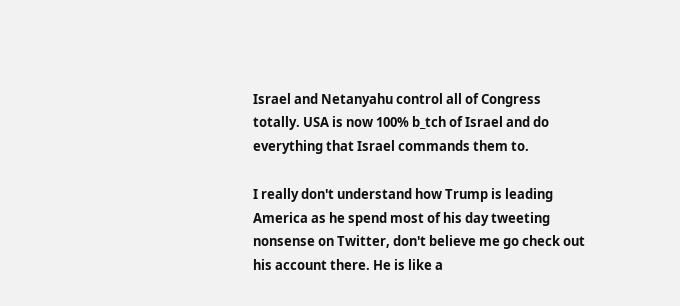Israel and Netanyahu control all of Congress totally. USA is now 100% b_tch of Israel and do everything that Israel commands them to.

I really don't understand how Trump is leading America as he spend most of his day tweeting nonsense on Twitter, don't believe me go check out his account there. He is like a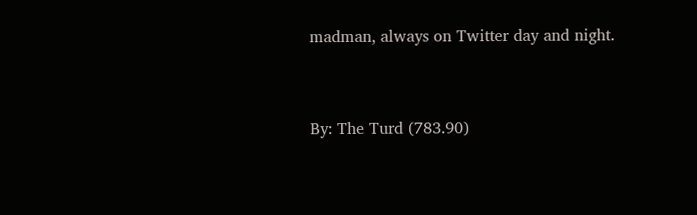madman, always on Twitter day and night.


By: The Turd (783.90)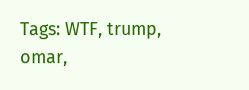Tags: WTF, trump, omar,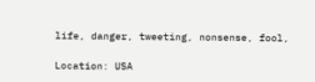life, danger, tweeting, nonsense, fool,

Location: USA